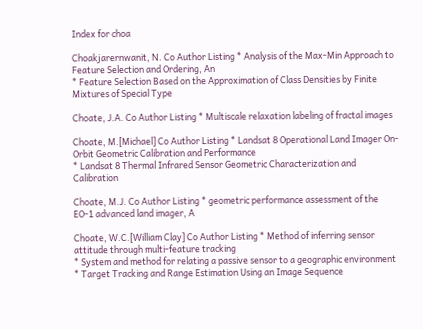Index for choa

Choakjarernwanit, N. Co Author Listing * Analysis of the Max-Min Approach to Feature Selection and Ordering, An
* Feature Selection Based on the Approximation of Class Densities by Finite Mixtures of Special Type

Choate, J.A. Co Author Listing * Multiscale relaxation labeling of fractal images

Choate, M.[Michael] Co Author Listing * Landsat 8 Operational Land Imager On-Orbit Geometric Calibration and Performance
* Landsat 8 Thermal Infrared Sensor Geometric Characterization and Calibration

Choate, M.J. Co Author Listing * geometric performance assessment of the EO-1 advanced land imager, A

Choate, W.C.[William Clay] Co Author Listing * Method of inferring sensor attitude through multi-feature tracking
* System and method for relating a passive sensor to a geographic environment
* Target Tracking and Range Estimation Using an Image Sequence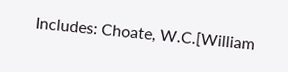Includes: Choate, W.C.[William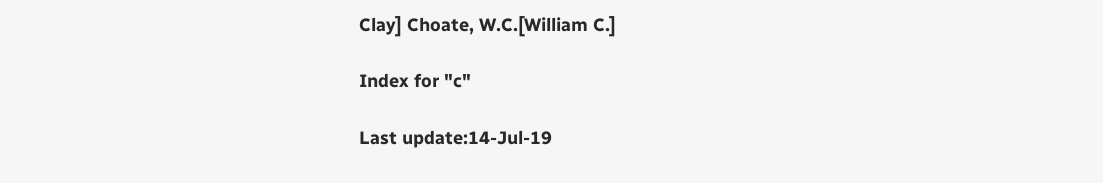Clay] Choate, W.C.[William C.]

Index for "c"

Last update:14-Jul-19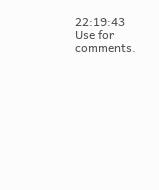22:19:43
Use for comments.